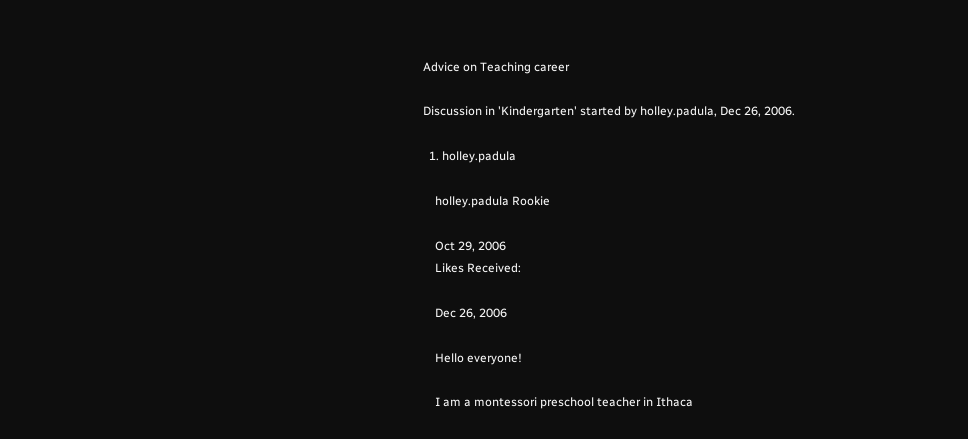Advice on Teaching career

Discussion in 'Kindergarten' started by holley.padula, Dec 26, 2006.

  1. holley.padula

    holley.padula Rookie

    Oct 29, 2006
    Likes Received:

    Dec 26, 2006

    Hello everyone!

    I am a montessori preschool teacher in Ithaca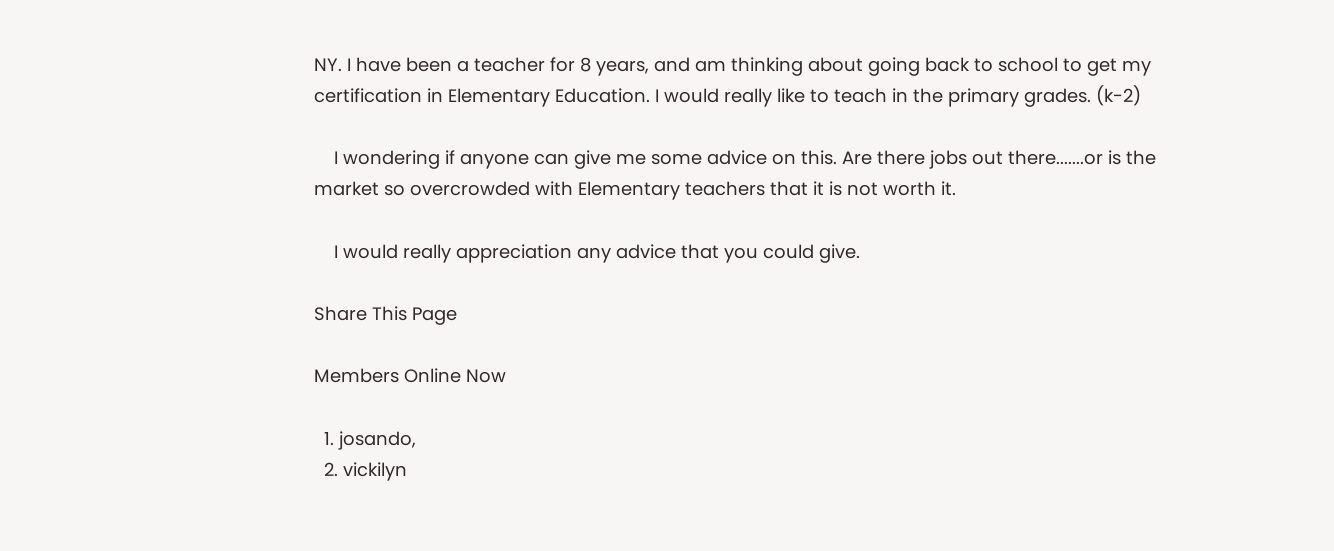NY. I have been a teacher for 8 years, and am thinking about going back to school to get my certification in Elementary Education. I would really like to teach in the primary grades. (k-2)

    I wondering if anyone can give me some advice on this. Are there jobs out there.......or is the market so overcrowded with Elementary teachers that it is not worth it.

    I would really appreciation any advice that you could give.

Share This Page

Members Online Now

  1. josando,
  2. vickilyn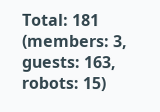Total: 181 (members: 3, guests: 163, robots: 15)